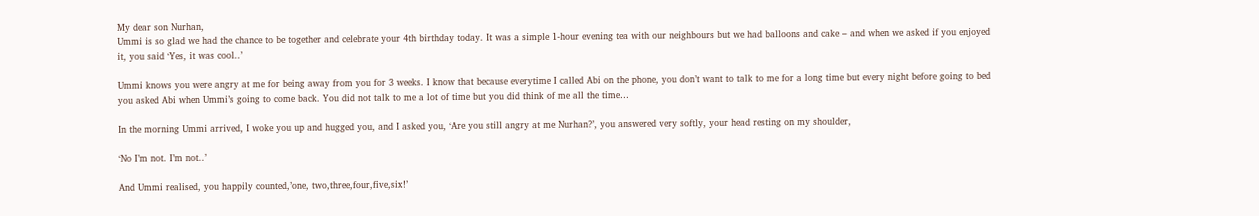My dear son Nurhan,
Ummi is so glad we had the chance to be together and celebrate your 4th birthday today. It was a simple 1-hour evening tea with our neighbours but we had balloons and cake – and when we asked if you enjoyed it, you said ‘Yes, it was cool..’

Ummi knows you were angry at me for being away from you for 3 weeks. I know that because everytime I called Abi on the phone, you don’t want to talk to me for a long time but every night before going to bed you asked Abi when Ummi’s going to come back. You did not talk to me a lot of time but you did think of me all the time…

In the morning Ummi arrived, I woke you up and hugged you, and I asked you, ‘Are you still angry at me Nurhan?’, you answered very softly, your head resting on my shoulder,

‘No I’m not. I’m not..’

And Ummi realised, you happily counted,’one, two,three,four,five,six!’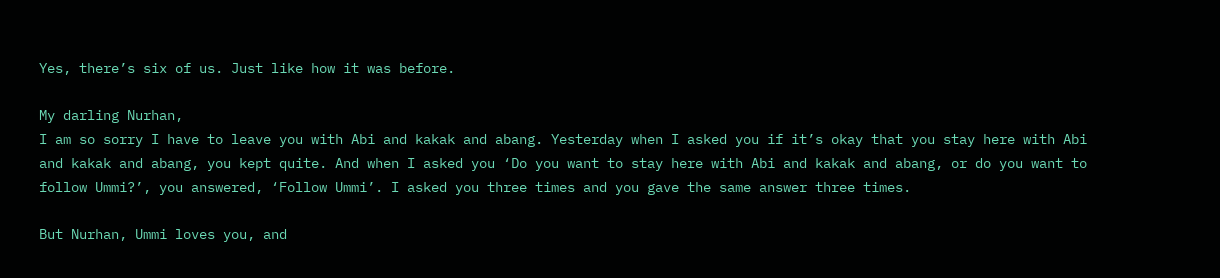Yes, there’s six of us. Just like how it was before.

My darling Nurhan,
I am so sorry I have to leave you with Abi and kakak and abang. Yesterday when I asked you if it’s okay that you stay here with Abi and kakak and abang, you kept quite. And when I asked you ‘Do you want to stay here with Abi and kakak and abang, or do you want to follow Ummi?’, you answered, ‘Follow Ummi’. I asked you three times and you gave the same answer three times.

But Nurhan, Ummi loves you, and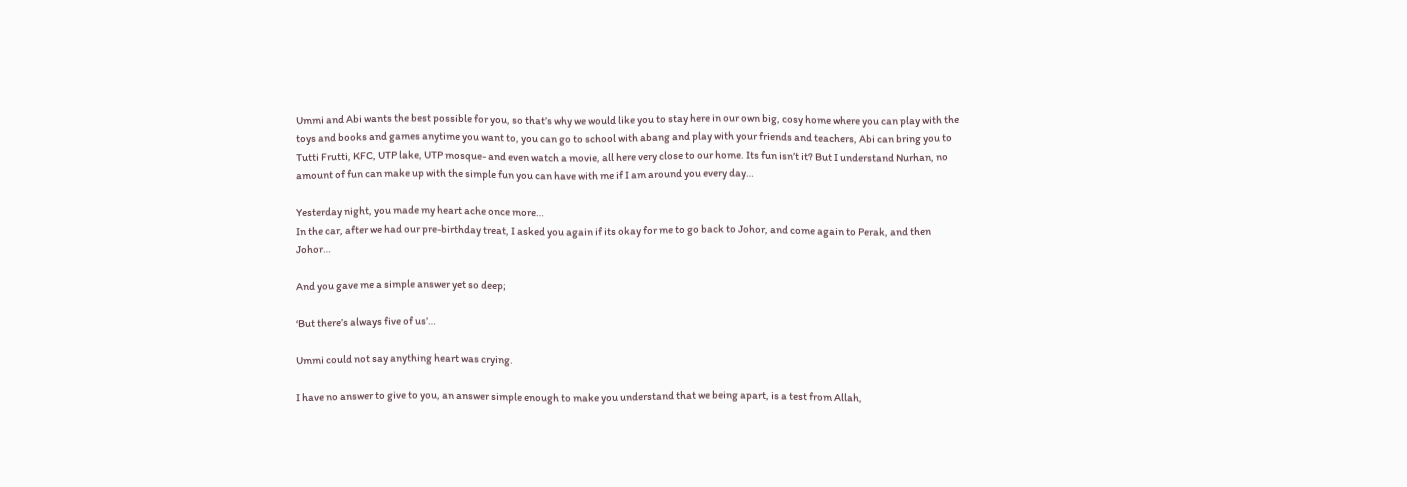Ummi and Abi wants the best possible for you, so that’s why we would like you to stay here in our own big, cosy home where you can play with the toys and books and games anytime you want to, you can go to school with abang and play with your friends and teachers, Abi can bring you to Tutti Frutti, KFC, UTP lake, UTP mosque- and even watch a movie, all here very close to our home. Its fun isn’t it? But I understand Nurhan, no amount of fun can make up with the simple fun you can have with me if I am around you every day…

Yesterday night, you made my heart ache once more…
In the car, after we had our pre-birthday treat, I asked you again if its okay for me to go back to Johor, and come again to Perak, and then Johor…

And you gave me a simple answer yet so deep;

‘But there’s always five of us’…

Ummi could not say anything heart was crying.

I have no answer to give to you, an answer simple enough to make you understand that we being apart, is a test from Allah,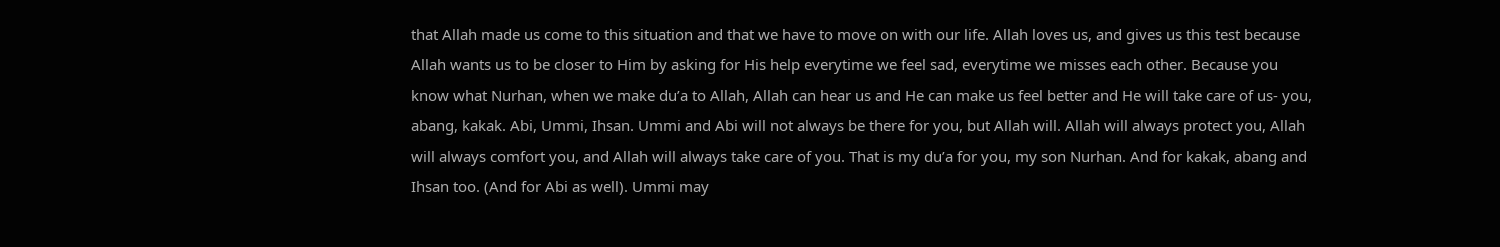that Allah made us come to this situation and that we have to move on with our life. Allah loves us, and gives us this test because Allah wants us to be closer to Him by asking for His help everytime we feel sad, everytime we misses each other. Because you know what Nurhan, when we make du’a to Allah, Allah can hear us and He can make us feel better and He will take care of us- you, abang, kakak. Abi, Ummi, Ihsan. Ummi and Abi will not always be there for you, but Allah will. Allah will always protect you, Allah will always comfort you, and Allah will always take care of you. That is my du’a for you, my son Nurhan. And for kakak, abang and Ihsan too. (And for Abi as well). Ummi may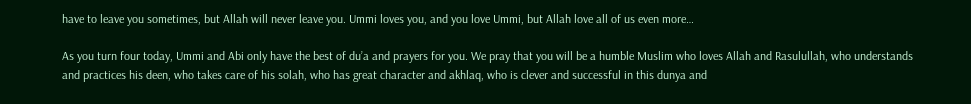have to leave you sometimes, but Allah will never leave you. Ummi loves you, and you love Ummi, but Allah love all of us even more…

As you turn four today, Ummi and Abi only have the best of du’a and prayers for you. We pray that you will be a humble Muslim who loves Allah and Rasulullah, who understands and practices his deen, who takes care of his solah, who has great character and akhlaq, who is clever and successful in this dunya and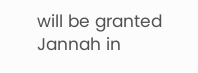will be granted Jannah in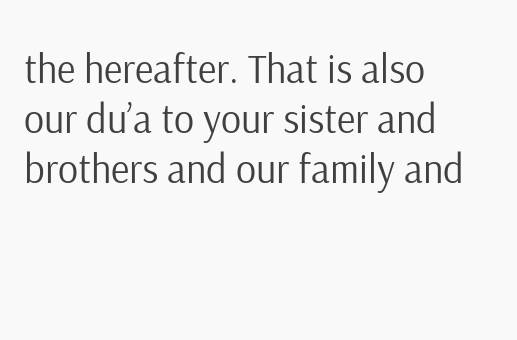the hereafter. That is also our du’a to your sister and brothers and our family and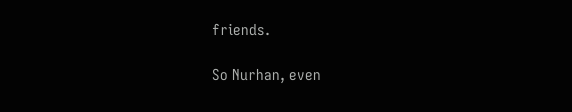friends.

So Nurhan, even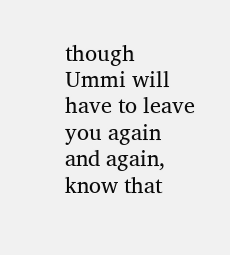though Ummi will have to leave you again and again, know that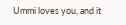Ummi loves you, and it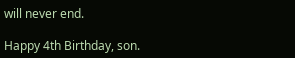will never end.

Happy 4th Birthday, son.